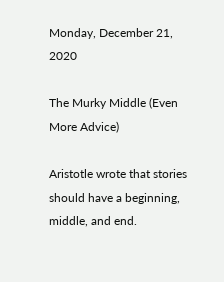Monday, December 21, 2020

The Murky Middle (Even More Advice)

Aristotle wrote that stories should have a beginning, middle, and end.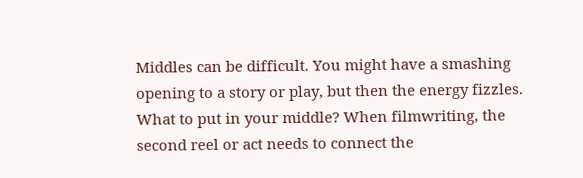Middles can be difficult. You might have a smashing opening to a story or play, but then the energy fizzles. What to put in your middle? When filmwriting, the second reel or act needs to connect the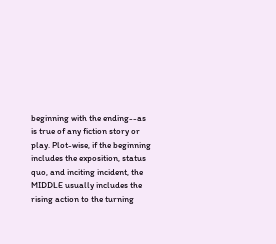beginning with the ending--as is true of any fiction story or play. Plot-wise, if the beginning includes the exposition, status quo, and inciting incident, the MIDDLE usually includes the rising action to the turning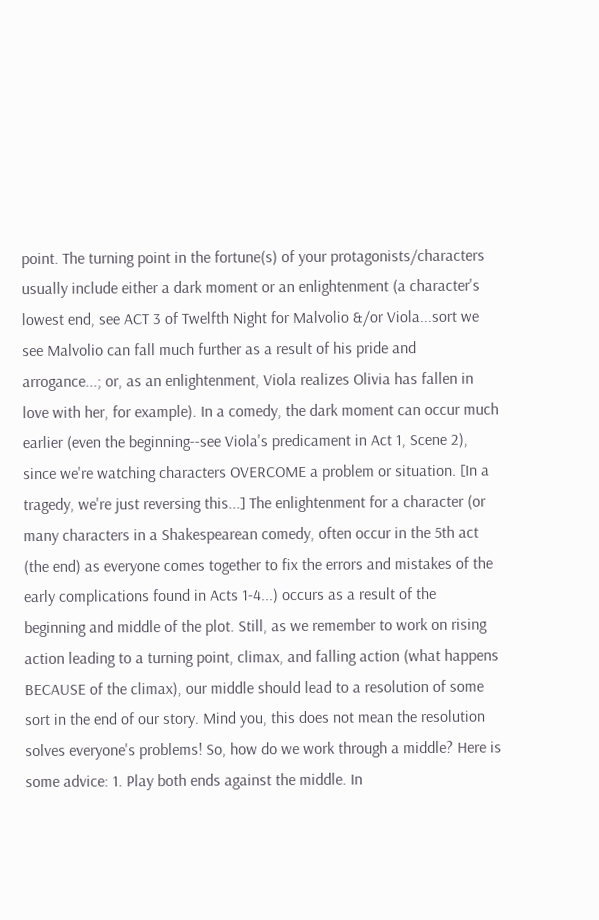point. The turning point in the fortune(s) of your protagonists/characters usually include either a dark moment or an enlightenment (a character's lowest end, see ACT 3 of Twelfth Night for Malvolio &/or Viola...sort we see Malvolio can fall much further as a result of his pride and arrogance...; or, as an enlightenment, Viola realizes Olivia has fallen in love with her, for example). In a comedy, the dark moment can occur much earlier (even the beginning--see Viola's predicament in Act 1, Scene 2), since we're watching characters OVERCOME a problem or situation. [In a tragedy, we're just reversing this...] The enlightenment for a character (or many characters in a Shakespearean comedy, often occur in the 5th act (the end) as everyone comes together to fix the errors and mistakes of the early complications found in Acts 1-4...) occurs as a result of the beginning and middle of the plot. Still, as we remember to work on rising action leading to a turning point, climax, and falling action (what happens BECAUSE of the climax), our middle should lead to a resolution of some sort in the end of our story. Mind you, this does not mean the resolution solves everyone's problems! So, how do we work through a middle? Here is some advice: 1. Play both ends against the middle. In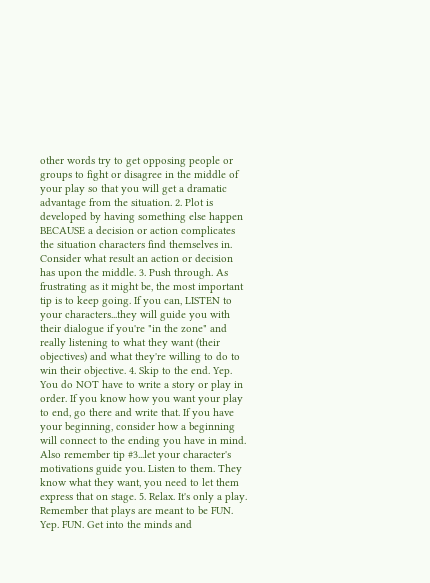other words try to get opposing people or groups to fight or disagree in the middle of your play so that you will get a dramatic advantage from the situation. 2. Plot is developed by having something else happen BECAUSE a decision or action complicates the situation characters find themselves in. Consider what result an action or decision has upon the middle. 3. Push through. As frustrating as it might be, the most important tip is to keep going. If you can, LISTEN to your characters...they will guide you with their dialogue if you're "in the zone" and really listening to what they want (their objectives) and what they're willing to do to win their objective. 4. Skip to the end. Yep. You do NOT have to write a story or play in order. If you know how you want your play to end, go there and write that. If you have your beginning, consider how a beginning will connect to the ending you have in mind. Also remember tip #3...let your character's motivations guide you. Listen to them. They know what they want, you need to let them express that on stage. 5. Relax. It's only a play. Remember that plays are meant to be FUN. Yep. FUN. Get into the minds and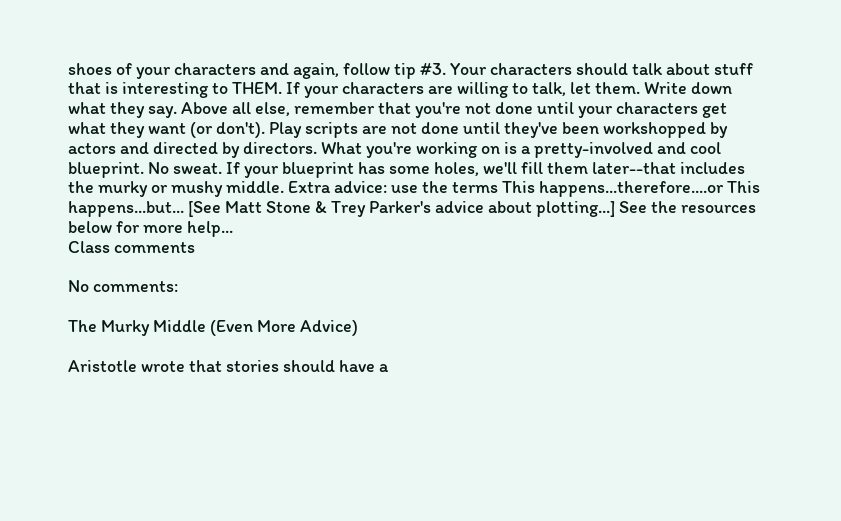shoes of your characters and again, follow tip #3. Your characters should talk about stuff that is interesting to THEM. If your characters are willing to talk, let them. Write down what they say. Above all else, remember that you're not done until your characters get what they want (or don't). Play scripts are not done until they've been workshopped by actors and directed by directors. What you're working on is a pretty-involved and cool blueprint. No sweat. If your blueprint has some holes, we'll fill them later--that includes the murky or mushy middle. Extra advice: use the terms This happens...therefore....or This happens...but... [See Matt Stone & Trey Parker's advice about plotting...] See the resources below for more help...
Class comments

No comments:

The Murky Middle (Even More Advice)

Aristotle wrote that stories should have a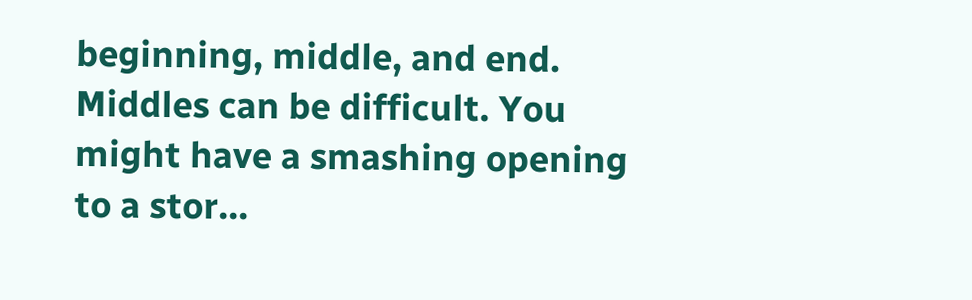beginning, middle, and end. Middles can be difficult. You might have a smashing opening to a stor...